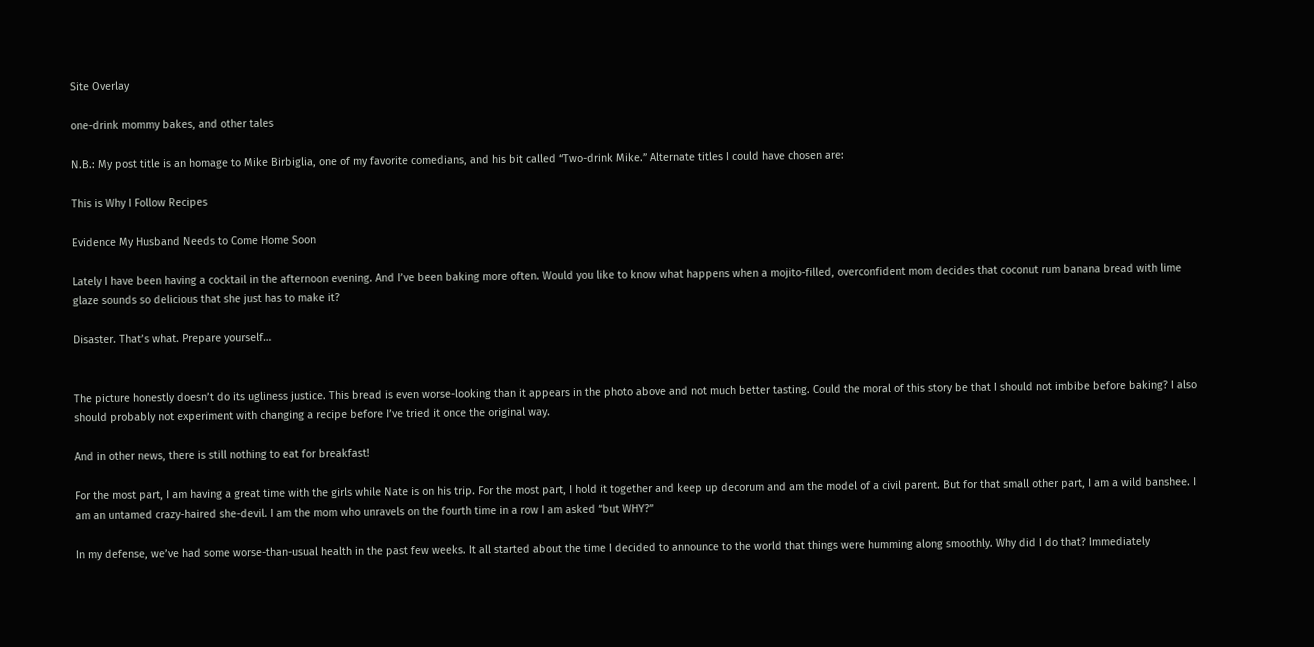Site Overlay

one-drink mommy bakes, and other tales

N.B.: My post title is an homage to Mike Birbiglia, one of my favorite comedians, and his bit called “Two-drink Mike.” Alternate titles I could have chosen are:

This is Why I Follow Recipes

Evidence My Husband Needs to Come Home Soon

Lately I have been having a cocktail in the afternoon evening. And I’ve been baking more often. Would you like to know what happens when a mojito-filled, overconfident mom decides that coconut rum banana bread with lime glaze sounds so delicious that she just has to make it?

Disaster. That’s what. Prepare yourself…


The picture honestly doesn’t do its ugliness justice. This bread is even worse-looking than it appears in the photo above and not much better tasting. Could the moral of this story be that I should not imbibe before baking? I also should probably not experiment with changing a recipe before I’ve tried it once the original way.

And in other news, there is still nothing to eat for breakfast!

For the most part, I am having a great time with the girls while Nate is on his trip. For the most part, I hold it together and keep up decorum and am the model of a civil parent. But for that small other part, I am a wild banshee. I am an untamed crazy-haired she-devil. I am the mom who unravels on the fourth time in a row I am asked “but WHY?”

In my defense, we’ve had some worse-than-usual health in the past few weeks. It all started about the time I decided to announce to the world that things were humming along smoothly. Why did I do that? Immediately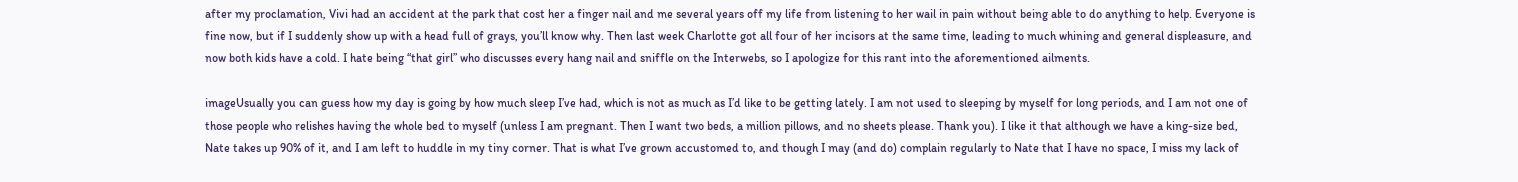after my proclamation, Vivi had an accident at the park that cost her a finger nail and me several years off my life from listening to her wail in pain without being able to do anything to help. Everyone is fine now, but if I suddenly show up with a head full of grays, you’ll know why. Then last week Charlotte got all four of her incisors at the same time, leading to much whining and general displeasure, and now both kids have a cold. I hate being “that girl” who discusses every hang nail and sniffle on the Interwebs, so I apologize for this rant into the aforementioned ailments.

imageUsually you can guess how my day is going by how much sleep I’ve had, which is not as much as I’d like to be getting lately. I am not used to sleeping by myself for long periods, and I am not one of those people who relishes having the whole bed to myself (unless I am pregnant. Then I want two beds, a million pillows, and no sheets please. Thank you). I like it that although we have a king-size bed, Nate takes up 90% of it, and I am left to huddle in my tiny corner. That is what I’ve grown accustomed to, and though I may (and do) complain regularly to Nate that I have no space, I miss my lack of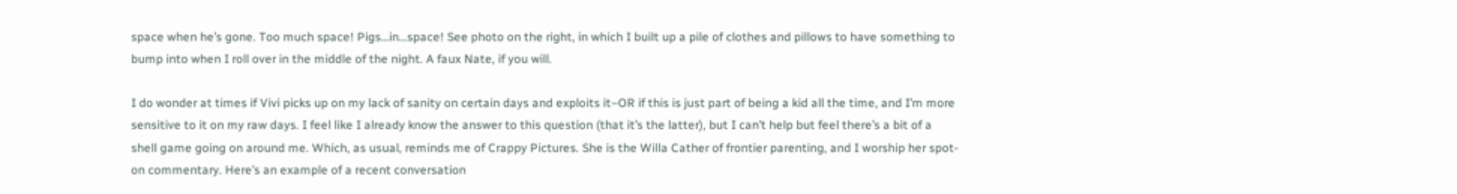space when he’s gone. Too much space! Pigs…in…space! See photo on the right, in which I built up a pile of clothes and pillows to have something to bump into when I roll over in the middle of the night. A faux Nate, if you will.

I do wonder at times if Vivi picks up on my lack of sanity on certain days and exploits it–OR if this is just part of being a kid all the time, and I’m more sensitive to it on my raw days. I feel like I already know the answer to this question (that it’s the latter), but I can’t help but feel there’s a bit of a shell game going on around me. Which, as usual, reminds me of Crappy Pictures. She is the Willa Cather of frontier parenting, and I worship her spot-on commentary. Here’s an example of a recent conversation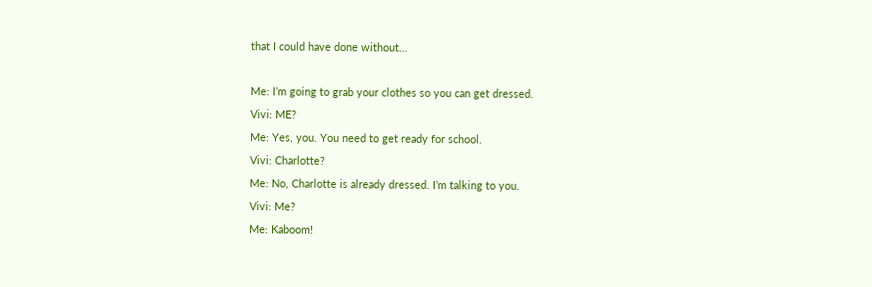that I could have done without…

Me: I’m going to grab your clothes so you can get dressed.
Vivi: ME?
Me: Yes, you. You need to get ready for school.
Vivi: Charlotte?
Me: No, Charlotte is already dressed. I’m talking to you.
Vivi: Me?
Me: Kaboom!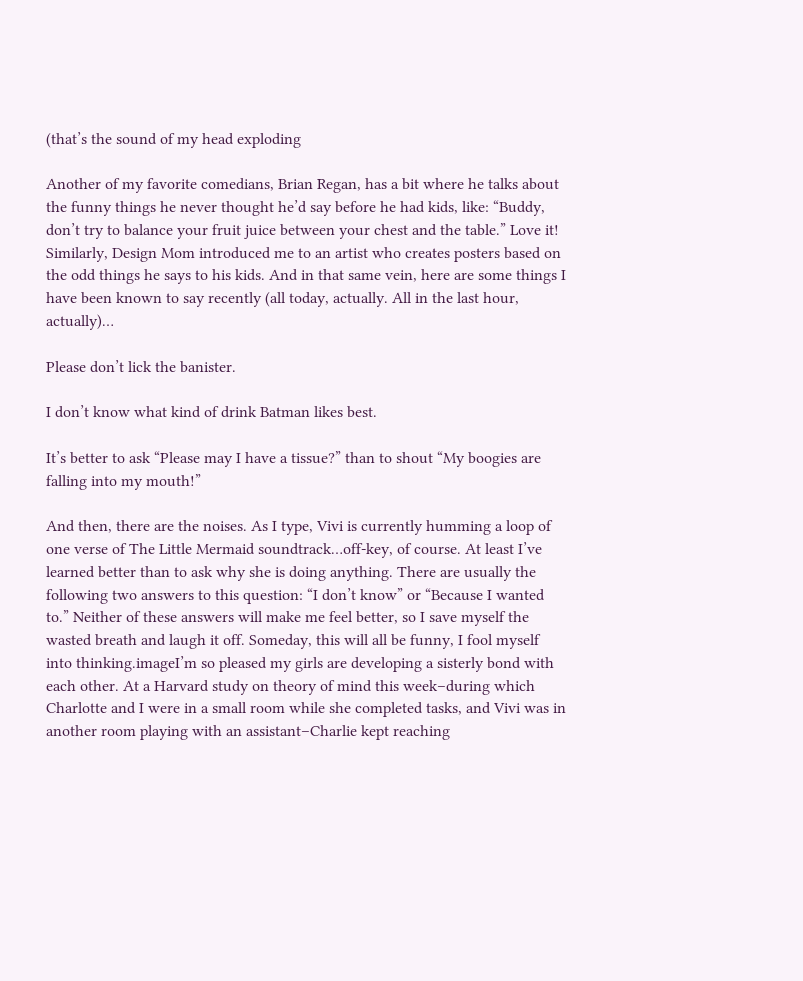(that’s the sound of my head exploding

Another of my favorite comedians, Brian Regan, has a bit where he talks about the funny things he never thought he’d say before he had kids, like: “Buddy, don’t try to balance your fruit juice between your chest and the table.” Love it! Similarly, Design Mom introduced me to an artist who creates posters based on the odd things he says to his kids. And in that same vein, here are some things I have been known to say recently (all today, actually. All in the last hour, actually)…

Please don’t lick the banister.

I don’t know what kind of drink Batman likes best.

It’s better to ask “Please may I have a tissue?” than to shout “My boogies are falling into my mouth!”

And then, there are the noises. As I type, Vivi is currently humming a loop of one verse of The Little Mermaid soundtrack…off-key, of course. At least I’ve learned better than to ask why she is doing anything. There are usually the following two answers to this question: “I don’t know” or “Because I wanted to.” Neither of these answers will make me feel better, so I save myself the wasted breath and laugh it off. Someday, this will all be funny, I fool myself into thinking.imageI’m so pleased my girls are developing a sisterly bond with each other. At a Harvard study on theory of mind this week–during which Charlotte and I were in a small room while she completed tasks, and Vivi was in another room playing with an assistant–Charlie kept reaching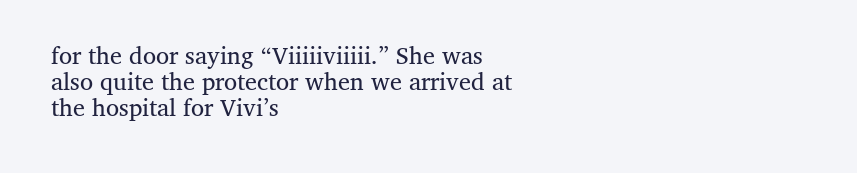for the door saying “Viiiiiviiiii.” She was also quite the protector when we arrived at the hospital for Vivi’s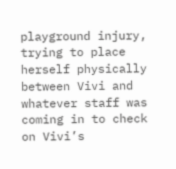playground injury, trying to place herself physically between Vivi and whatever staff was coming in to check on Vivi’s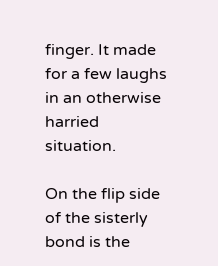finger. It made for a few laughs in an otherwise harried situation.

On the flip side of the sisterly bond is the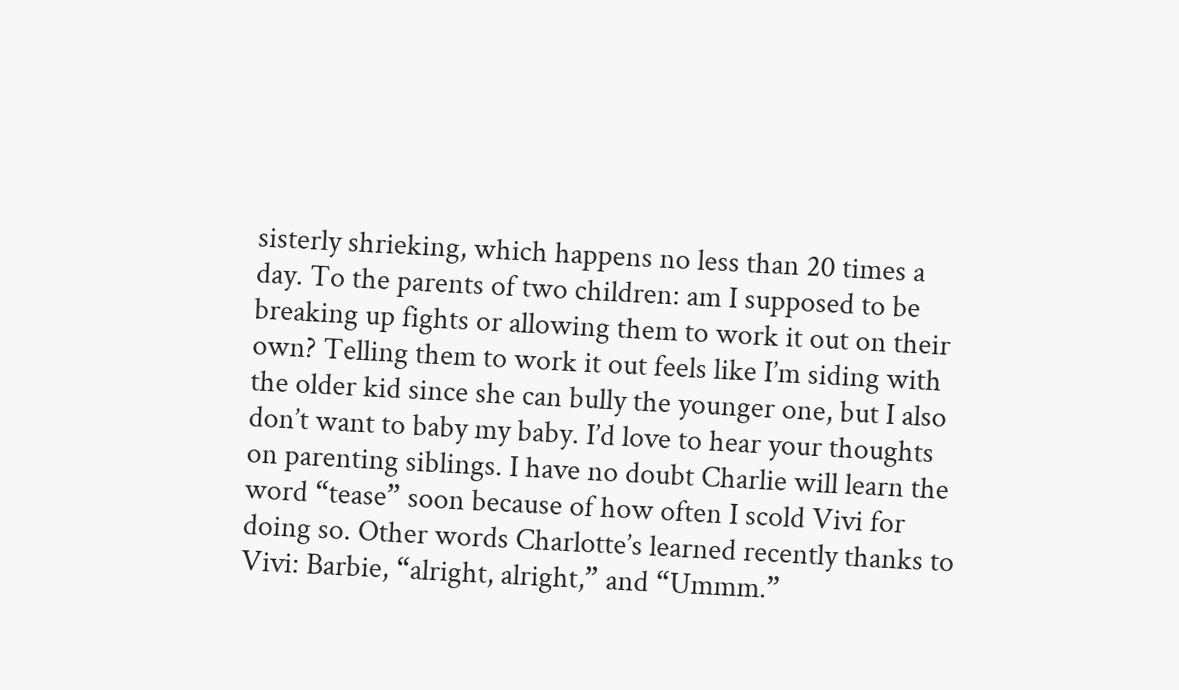sisterly shrieking, which happens no less than 20 times a day. To the parents of two children: am I supposed to be breaking up fights or allowing them to work it out on their own? Telling them to work it out feels like I’m siding with the older kid since she can bully the younger one, but I also don’t want to baby my baby. I’d love to hear your thoughts on parenting siblings. I have no doubt Charlie will learn the word “tease” soon because of how often I scold Vivi for doing so. Other words Charlotte’s learned recently thanks to Vivi: Barbie, “alright, alright,” and “Ummm.”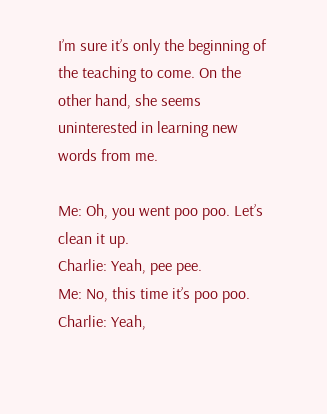I’m sure it’s only the beginning of the teaching to come. On the other hand, she seems uninterested in learning new words from me.

Me: Oh, you went poo poo. Let’s clean it up.
Charlie: Yeah, pee pee.
Me: No, this time it’s poo poo.
Charlie: Yeah,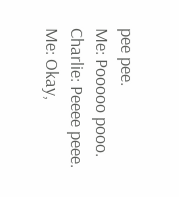pee pee.
Me: Pooooo pooo.
Charlie: Peeee peee.
Me: Okay,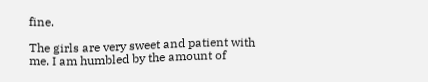fine.

The girls are very sweet and patient with me. I am humbled by the amount of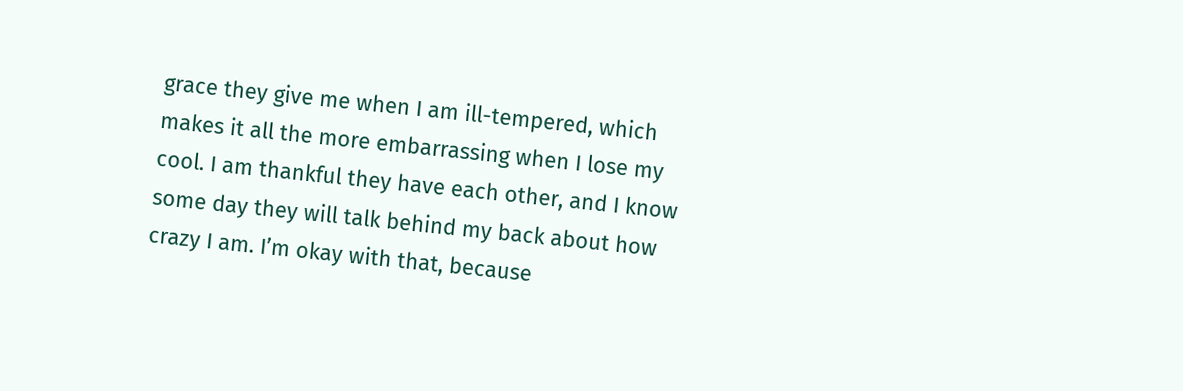grace they give me when I am ill-tempered, which makes it all the more embarrassing when I lose my cool. I am thankful they have each other, and I know some day they will talk behind my back about how crazy I am. I’m okay with that, because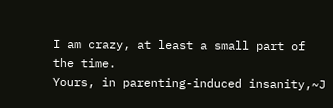I am crazy, at least a small part of the time.
Yours, in parenting-induced insanity,~J